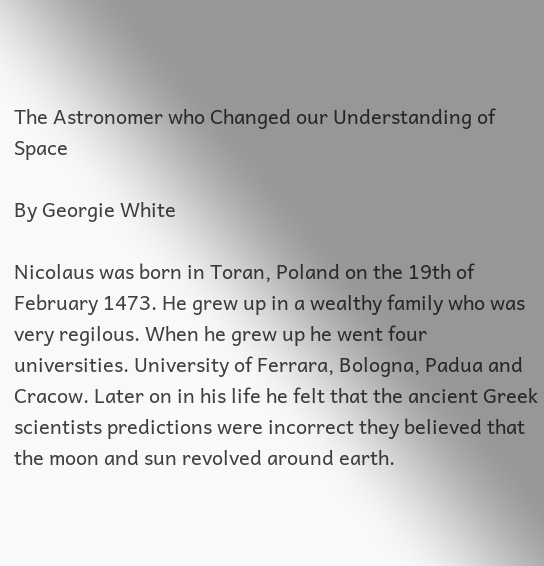The Astronomer who Changed our Understanding of Space

By Georgie White

Nicolaus was born in Toran, Poland on the 19th of February 1473. He grew up in a wealthy family who was very regilous. When he grew up he went four universities. University of Ferrara, Bologna, Padua and Cracow. Later on in his life he felt that the ancient Greek scientists predictions were incorrect they believed that the moon and sun revolved around earth.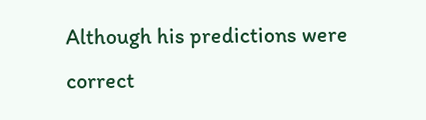Although his predictions were correct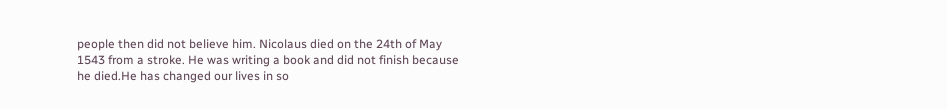people then did not believe him. Nicolaus died on the 24th of May 1543 from a stroke. He was writing a book and did not finish because he died.He has changed our lives in so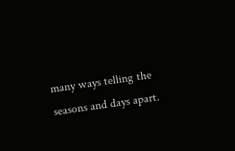many ways telling the seasons and days apart.